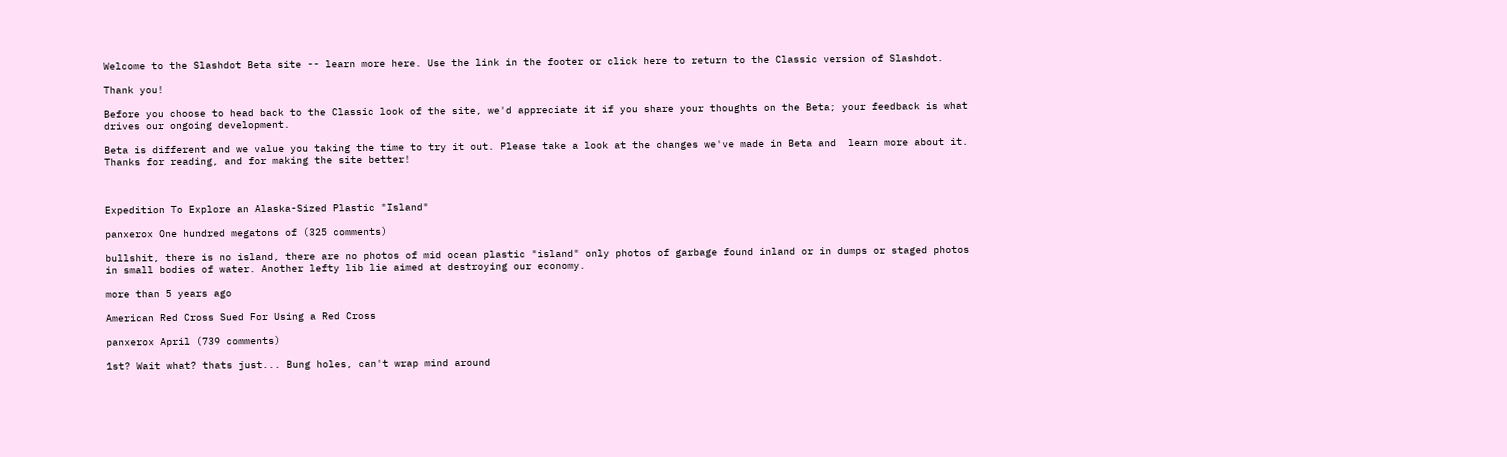Welcome to the Slashdot Beta site -- learn more here. Use the link in the footer or click here to return to the Classic version of Slashdot.

Thank you!

Before you choose to head back to the Classic look of the site, we'd appreciate it if you share your thoughts on the Beta; your feedback is what drives our ongoing development.

Beta is different and we value you taking the time to try it out. Please take a look at the changes we've made in Beta and  learn more about it. Thanks for reading, and for making the site better!



Expedition To Explore an Alaska-Sized Plastic "Island"

panxerox One hundred megatons of (325 comments)

bullshit, there is no island, there are no photos of mid ocean plastic "island" only photos of garbage found inland or in dumps or staged photos in small bodies of water. Another lefty lib lie aimed at destroying our economy.

more than 5 years ago

American Red Cross Sued For Using a Red Cross

panxerox April (739 comments)

1st? Wait what? thats just... Bung holes, can't wrap mind around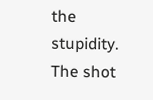the stupidity. The shot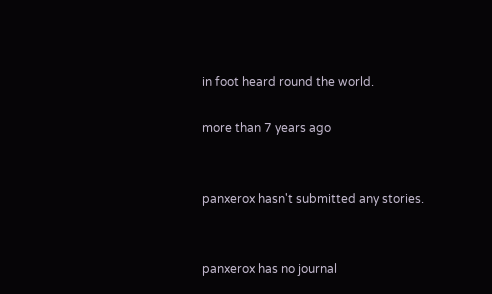in foot heard round the world.

more than 7 years ago


panxerox hasn't submitted any stories.


panxerox has no journal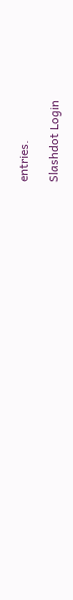entries.

Slashdot Login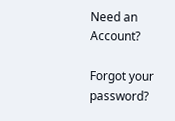Need an Account?

Forgot your password?